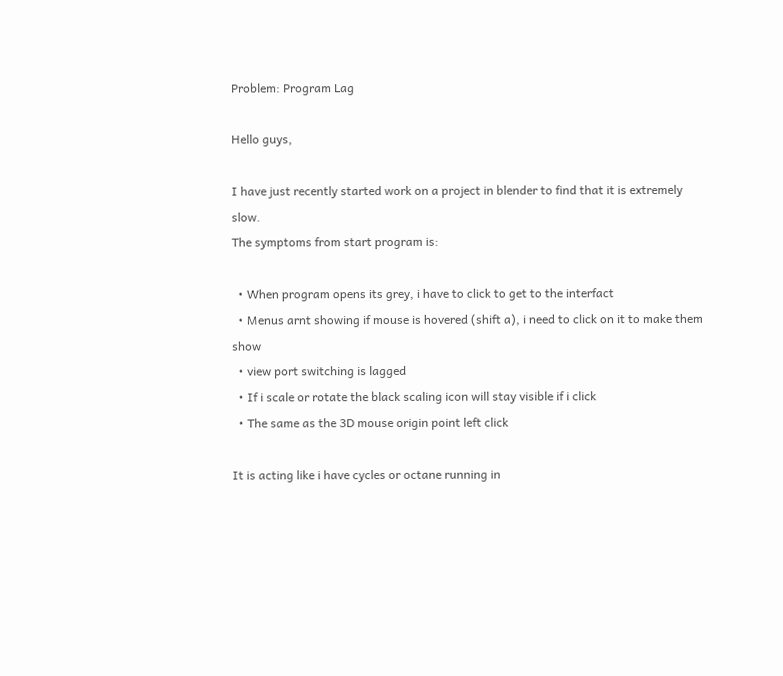Problem: Program Lag

Hello guys,

I have just recently started work on a project in blender to find that it is extremely slow.
The symptoms from start program is:

  • When program opens its grey, i have to click to get to the interfact
  • Menus arnt showing if mouse is hovered (shift a), i need to click on it to make them show
  • view port switching is lagged
  • If i scale or rotate the black scaling icon will stay visible if i click
  • The same as the 3D mouse origin point left click

It is acting like i have cycles or octane running in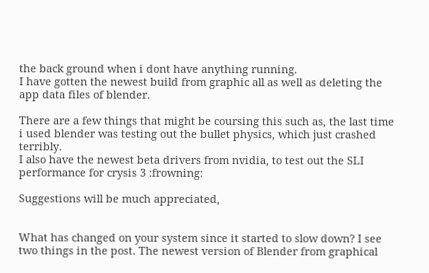the back ground when i dont have anything running.
I have gotten the newest build from graphic all as well as deleting the app data files of blender.

There are a few things that might be coursing this such as, the last time i used blender was testing out the bullet physics, which just crashed terribly.
I also have the newest beta drivers from nvidia, to test out the SLI performance for crysis 3 :frowning:

Suggestions will be much appreciated,


What has changed on your system since it started to slow down? I see two things in the post. The newest version of Blender from graphical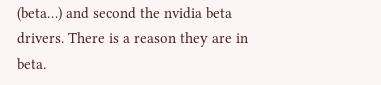(beta…) and second the nvidia beta drivers. There is a reason they are in beta.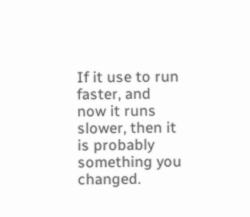If it use to run faster, and now it runs slower, then it is probably something you changed.